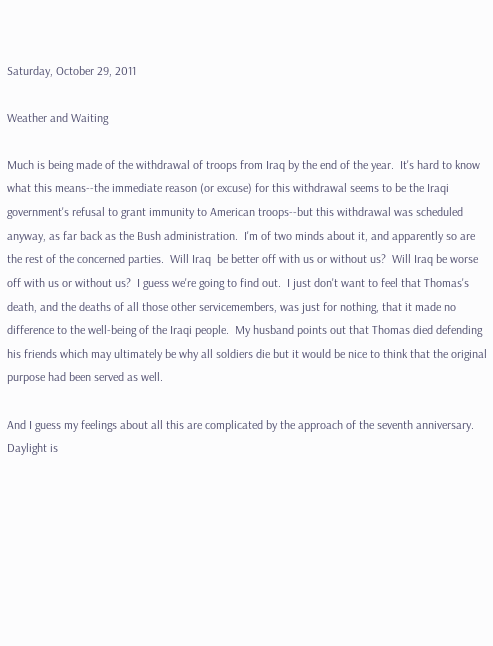Saturday, October 29, 2011

Weather and Waiting

Much is being made of the withdrawal of troops from Iraq by the end of the year.  It's hard to know what this means--the immediate reason (or excuse) for this withdrawal seems to be the Iraqi government's refusal to grant immunity to American troops--but this withdrawal was scheduled anyway, as far back as the Bush administration.  I'm of two minds about it, and apparently so are the rest of the concerned parties.  Will Iraq  be better off with us or without us?  Will Iraq be worse off with us or without us?  I guess we're going to find out.  I just don't want to feel that Thomas's death, and the deaths of all those other servicemembers, was just for nothing, that it made no difference to the well-being of the Iraqi people.  My husband points out that Thomas died defending his friends which may ultimately be why all soldiers die but it would be nice to think that the original purpose had been served as well.

And I guess my feelings about all this are complicated by the approach of the seventh anniversary. Daylight is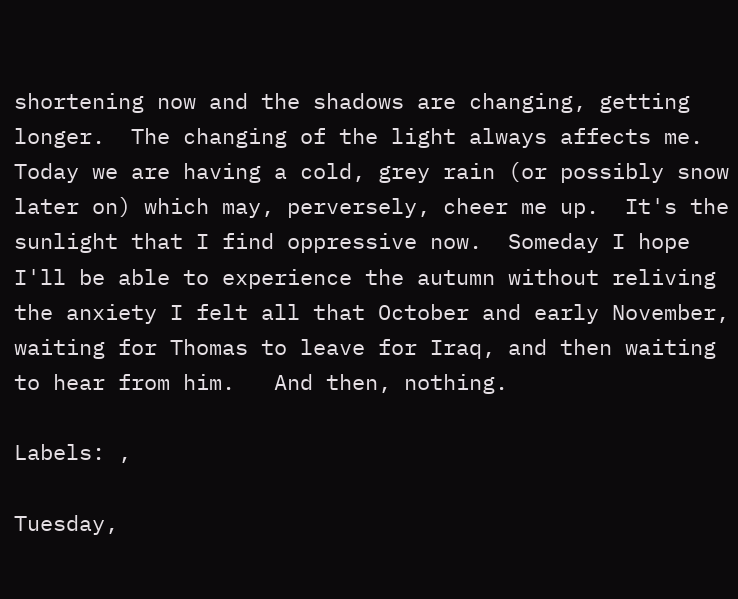shortening now and the shadows are changing, getting longer.  The changing of the light always affects me.  Today we are having a cold, grey rain (or possibly snow later on) which may, perversely, cheer me up.  It's the sunlight that I find oppressive now.  Someday I hope I'll be able to experience the autumn without reliving the anxiety I felt all that October and early November, waiting for Thomas to leave for Iraq, and then waiting to hear from him.   And then, nothing.

Labels: ,

Tuesday,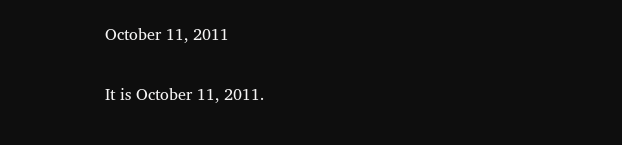October 11, 2011

It is October 11, 2011.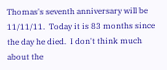Thomas's seventh anniversary will be 11/11/11.  Today it is 83 months since the day he died.  I don't think much about the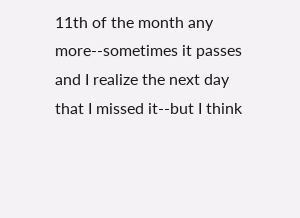11th of the month any more--sometimes it passes and I realize the next day that I missed it--but I think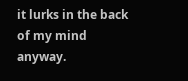it lurks in the back of my mind anyway.